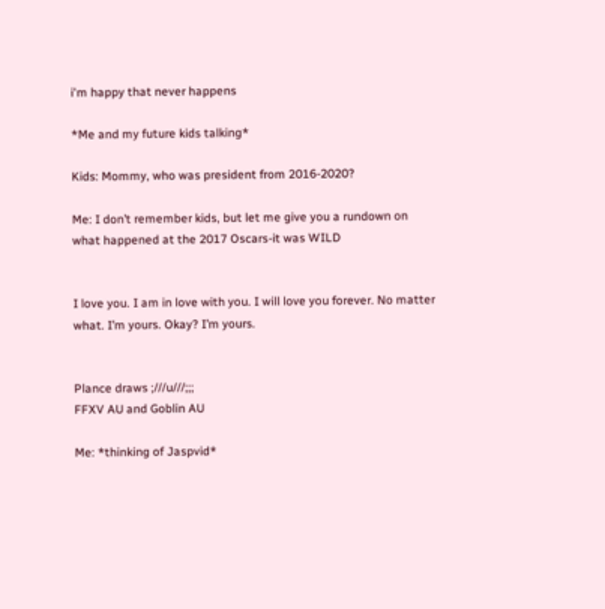i'm happy that never happens

*Me and my future kids talking*

Kids: Mommy, who was president from 2016-2020?

Me: I don’t remember kids, but let me give you a rundown on what happened at the 2017 Oscars-it was WILD


I love you. I am in love with you. I will love you forever. No matter what. I’m yours. Okay? I’m yours.


Plance draws ;///u///;;;
FFXV AU and Goblin AU

Me: *thinking of Jaspvid*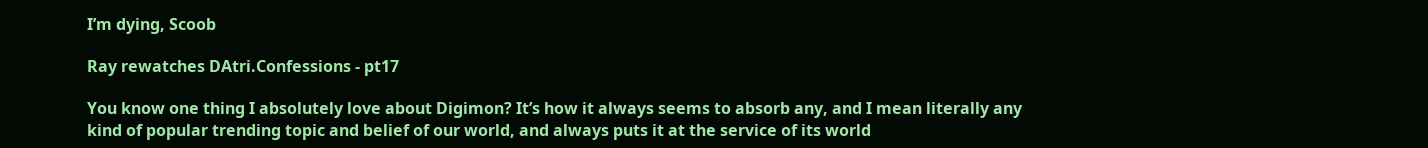I’m dying, Scoob

Ray rewatches DAtri.Confessions - pt17

You know one thing I absolutely love about Digimon? It’s how it always seems to absorb any, and I mean literally any kind of popular trending topic and belief of our world, and always puts it at the service of its world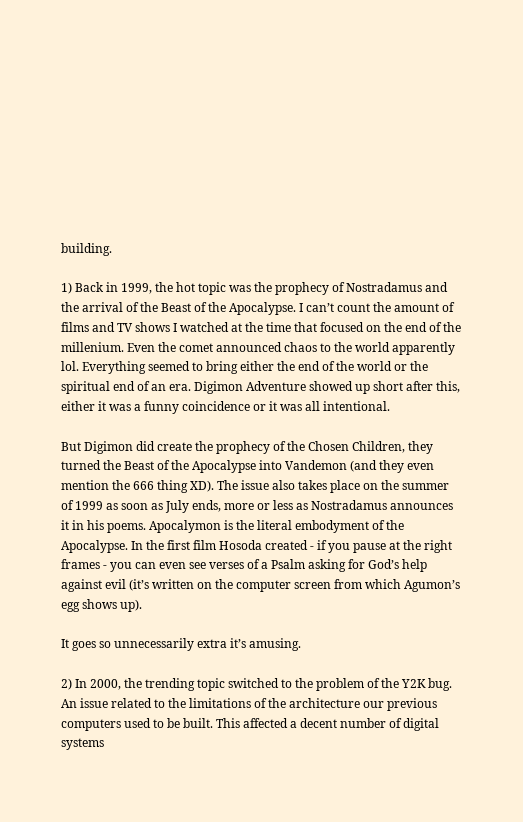building.

1) Back in 1999, the hot topic was the prophecy of Nostradamus and the arrival of the Beast of the Apocalypse. I can’t count the amount of films and TV shows I watched at the time that focused on the end of the millenium. Even the comet announced chaos to the world apparently lol. Everything seemed to bring either the end of the world or the spiritual end of an era. Digimon Adventure showed up short after this, either it was a funny coincidence or it was all intentional.

But Digimon did create the prophecy of the Chosen Children, they turned the Beast of the Apocalypse into Vandemon (and they even mention the 666 thing XD). The issue also takes place on the summer of 1999 as soon as July ends, more or less as Nostradamus announces it in his poems. Apocalymon is the literal embodyment of the Apocalypse. In the first film Hosoda created - if you pause at the right frames - you can even see verses of a Psalm asking for God’s help against evil (it’s written on the computer screen from which Agumon’s egg shows up).

It goes so unnecessarily extra it’s amusing.

2) In 2000, the trending topic switched to the problem of the Y2K bug. An issue related to the limitations of the architecture our previous computers used to be built. This affected a decent number of digital systems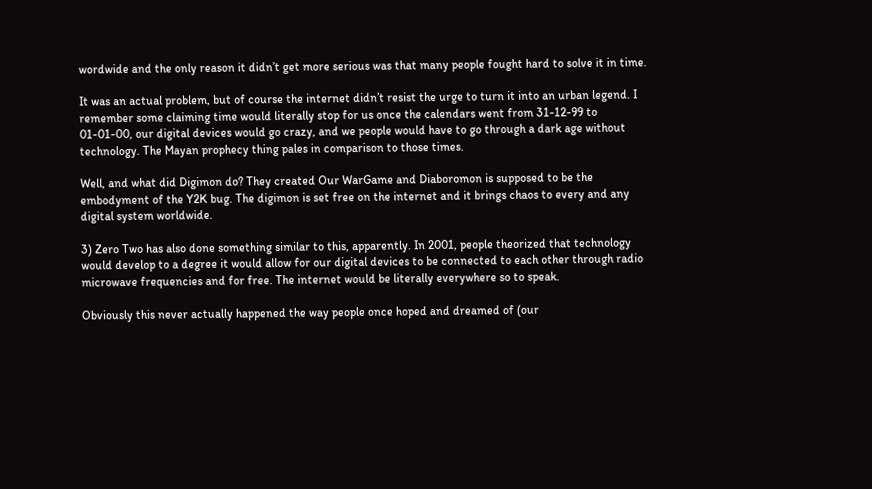wordwide and the only reason it didn’t get more serious was that many people fought hard to solve it in time.

It was an actual problem, but of course the internet didn’t resist the urge to turn it into an urban legend. I remember some claiming time would literally stop for us once the calendars went from 31-12-99 to 01-01-00, our digital devices would go crazy, and we people would have to go through a dark age without technology. The Mayan prophecy thing pales in comparison to those times.

Well, and what did Digimon do? They created Our WarGame and Diaboromon is supposed to be the embodyment of the Y2K bug. The digimon is set free on the internet and it brings chaos to every and any digital system worldwide.

3) Zero Two has also done something similar to this, apparently. In 2001, people theorized that technology would develop to a degree it would allow for our digital devices to be connected to each other through radio microwave frequencies and for free. The internet would be literally everywhere so to speak.

Obviously this never actually happened the way people once hoped and dreamed of (our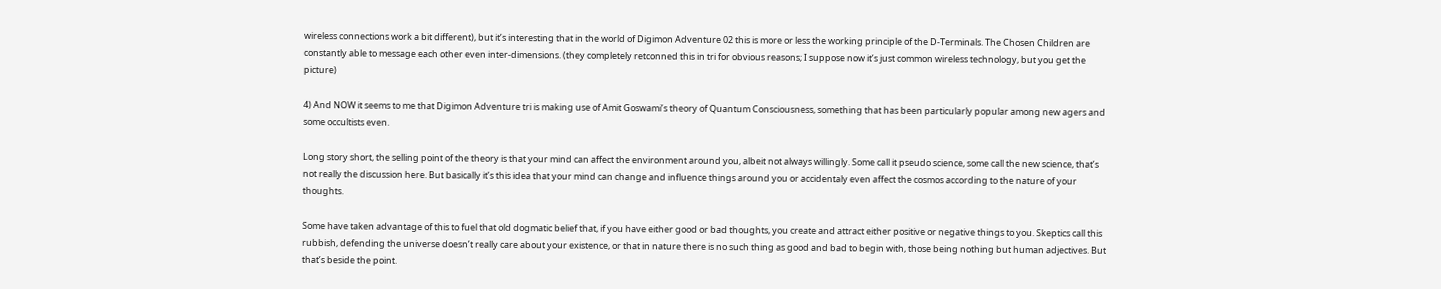wireless connections work a bit different), but it’s interesting that in the world of Digimon Adventure 02 this is more or less the working principle of the D-Terminals. The Chosen Children are constantly able to message each other even inter-dimensions. (they completely retconned this in tri for obvious reasons; I suppose now it’s just common wireless technology, but you get the picture)

4) And NOW it seems to me that Digimon Adventure tri is making use of Amit Goswami’s theory of Quantum Consciousness, something that has been particularly popular among new agers and some occultists even.

Long story short, the selling point of the theory is that your mind can affect the environment around you, albeit not always willingly. Some call it pseudo science, some call the new science, that’s not really the discussion here. But basically it’s this idea that your mind can change and influence things around you or accidentaly even affect the cosmos according to the nature of your thoughts.

Some have taken advantage of this to fuel that old dogmatic belief that, if you have either good or bad thoughts, you create and attract either positive or negative things to you. Skeptics call this rubbish, defending the universe doesn’t really care about your existence, or that in nature there is no such thing as good and bad to begin with, those being nothing but human adjectives. But that’s beside the point.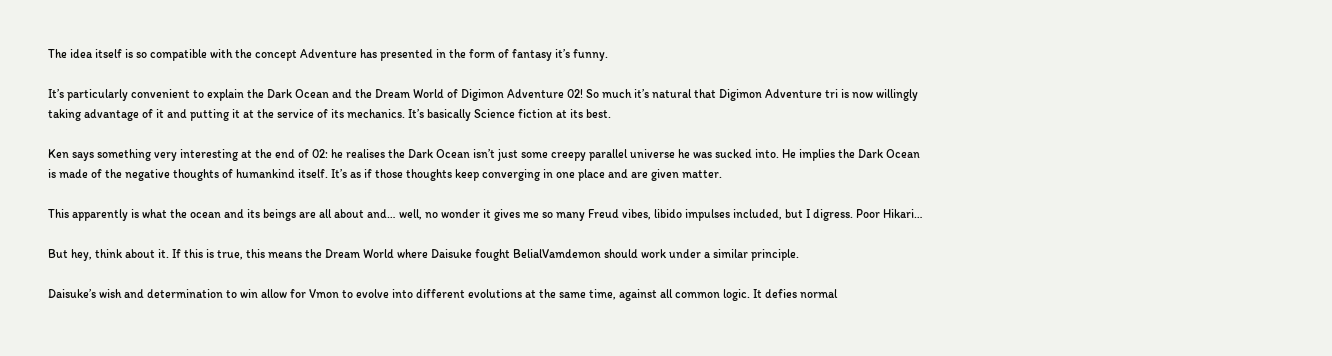The idea itself is so compatible with the concept Adventure has presented in the form of fantasy it’s funny.

It’s particularly convenient to explain the Dark Ocean and the Dream World of Digimon Adventure 02! So much it’s natural that Digimon Adventure tri is now willingly taking advantage of it and putting it at the service of its mechanics. It’s basically Science fiction at its best.

Ken says something very interesting at the end of 02: he realises the Dark Ocean isn’t just some creepy parallel universe he was sucked into. He implies the Dark Ocean is made of the negative thoughts of humankind itself. It’s as if those thoughts keep converging in one place and are given matter.

This apparently is what the ocean and its beings are all about and… well, no wonder it gives me so many Freud vibes, libido impulses included, but I digress. Poor Hikari…

But hey, think about it. If this is true, this means the Dream World where Daisuke fought BelialVamdemon should work under a similar principle.

Daisuke’s wish and determination to win allow for Vmon to evolve into different evolutions at the same time, against all common logic. It defies normal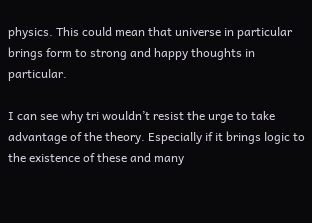physics. This could mean that universe in particular brings form to strong and happy thoughts in particular.

I can see why tri wouldn’t resist the urge to take advantage of the theory. Especially if it brings logic to the existence of these and many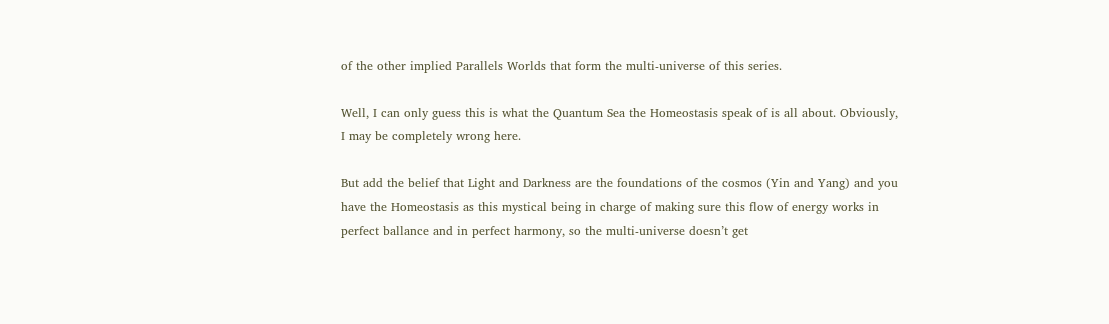of the other implied Parallels Worlds that form the multi-universe of this series.

Well, I can only guess this is what the Quantum Sea the Homeostasis speak of is all about. Obviously, I may be completely wrong here.

But add the belief that Light and Darkness are the foundations of the cosmos (Yin and Yang) and you have the Homeostasis as this mystical being in charge of making sure this flow of energy works in perfect ballance and in perfect harmony, so the multi-universe doesn’t get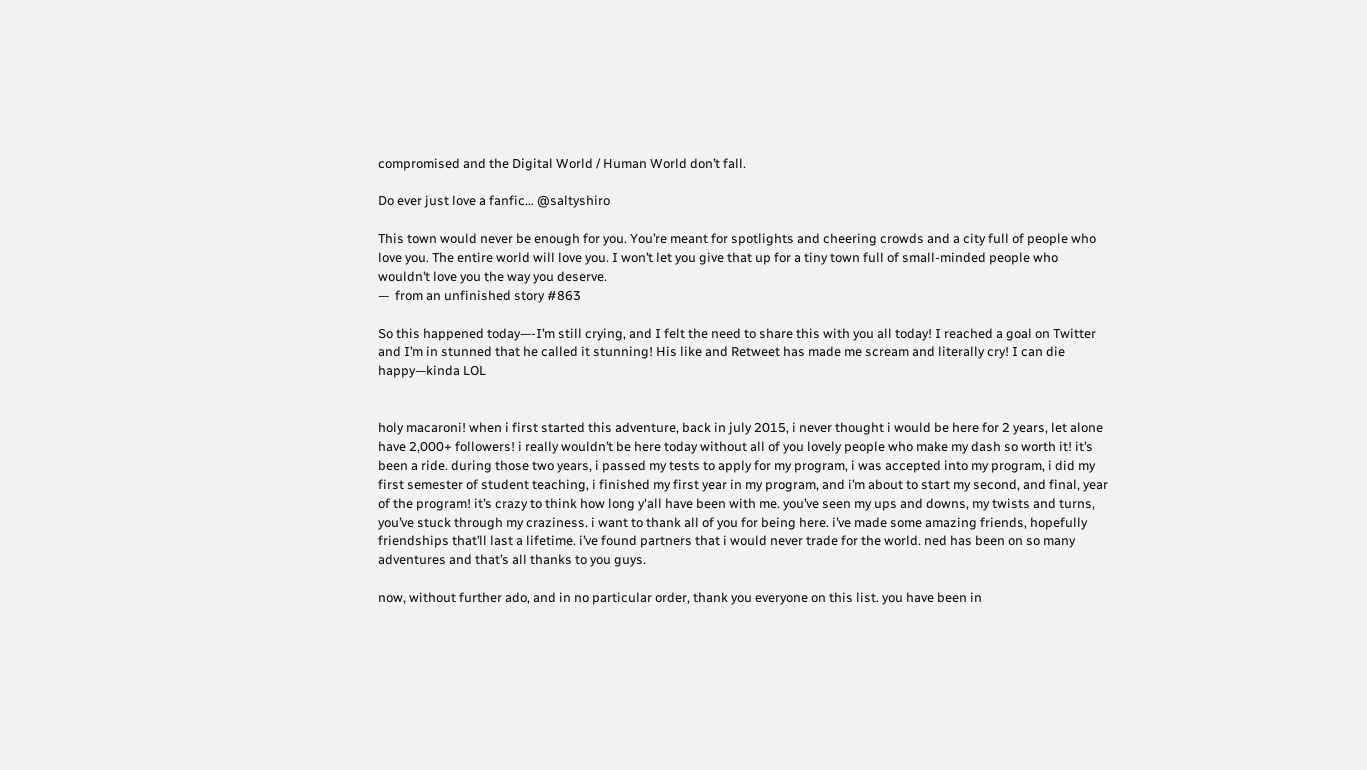compromised and the Digital World / Human World don’t fall.

Do ever just love a fanfic… @saltyshiro

This town would never be enough for you. You’re meant for spotlights and cheering crowds and a city full of people who love you. The entire world will love you. I won’t let you give that up for a tiny town full of small-minded people who wouldn’t love you the way you deserve.
—  from an unfinished story #863

So this happened today—-I’m still crying, and I felt the need to share this with you all today! I reached a goal on Twitter and I’m in stunned that he called it stunning! His like and Retweet has made me scream and literally cry! I can die happy—kinda LOL


holy macaroni! when i first started this adventure, back in july 2015, i never thought i would be here for 2 years, let alone have 2,000+ followers! i really wouldn’t be here today without all of you lovely people who make my dash so worth it! it’s been a ride. during those two years, i passed my tests to apply for my program, i was accepted into my program, i did my first semester of student teaching, i finished my first year in my program, and i’m about to start my second, and final, year of the program! it’s crazy to think how long y'all have been with me. you’ve seen my ups and downs, my twists and turns, you’ve stuck through my craziness. i want to thank all of you for being here. i’ve made some amazing friends, hopefully friendships that’ll last a lifetime. i’ve found partners that i would never trade for the world. ned has been on so many adventures and that’s all thanks to you guys.

now, without further ado, and in no particular order, thank you everyone on this list. you have been in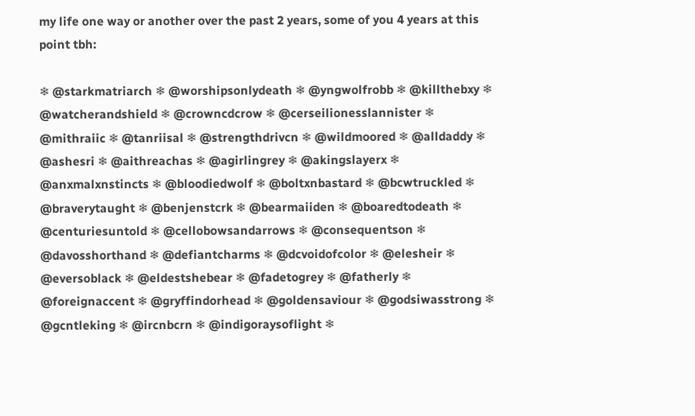my life one way or another over the past 2 years, some of you 4 years at this point tbh:

❄ @starkmatriarch ❄ @worshipsonlydeath ❄ @yngwolfrobb ❄ @killthebxy ❄ @watcherandshield ❄ @crowncdcrow ❄ @cerseilionesslannister ❄ @mithraiic ❄ @tanriisal ❄ @strengthdrivcn ❄ @wildmoored ❄ @alldaddy ❄ @ashesri ❄ @aithreachas ❄ @agirlingrey ❄ @akingslayerx ❄ @anxmalxnstincts ❄ @bloodiedwolf ❄ @boltxnbastard ❄ @bcwtruckled ❄ @braverytaught ❄ @benjenstcrk ❄ @bearmaiiden ❄ @boaredtodeath ❄ @centuriesuntold ❄ @cellobowsandarrows ❄ @consequentson ❄ @davosshorthand ❄ @defiantcharms ❄ @dcvoidofcolor ❄ @elesheir ❄ @eversoblack ❄ @eldestshebear ❄ @fadetogrey ❄ @fatherly ❄ @foreignaccent ❄ @gryffindorhead ❄ @goldensaviour ❄ @godsiwasstrong ❄ @gcntleking ❄ @ircnbcrn ❄ @indigoraysoflight ❄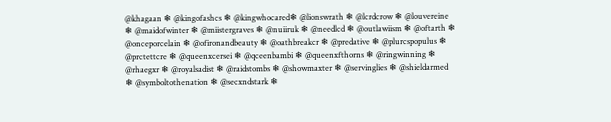@khagaan ❄ @kingofashcs ❄ @kingwhocared❄ @lionswrath ❄ @lcrdcrow ❄ @louvereine ❄ @maidofwinter ❄ @miistergraves ❄ @nuiiruk ❄ @needlcd ❄ @outlawiism ❄ @oftarth ❄ @onceporcelain ❄ @ofironandbeauty ❄ @oathbreakcr ❄ @predative ❄ @plurcspopulus ❄ @prctettcre ❄ @queenxcersei ❄ @qceenbambi ❄ @queenxfthorns ❄ @ringwinning ❄ @rhaegxr ❄ @royalsadist ❄ @raidstombs ❄ @showmaxter ❄ @servinglies ❄ @shieldarmed ❄ @symboltothenation ❄ @secxndstark ❄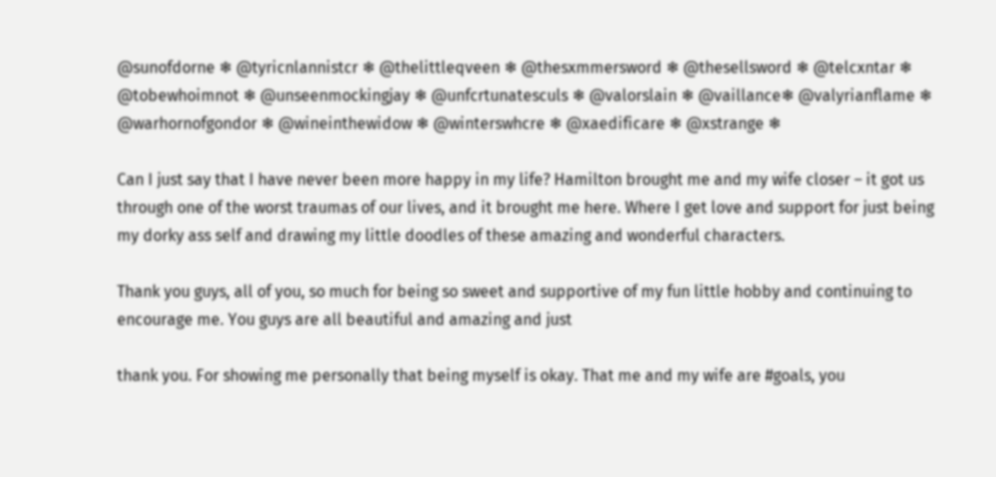@sunofdorne ❄ @tyricnlannistcr ❄ @thelittleqveen ❄ @thesxmmersword ❄ @thesellsword ❄ @telcxntar ❄ @tobewhoimnot ❄ @unseenmockingjay ❄ @unfcrtunatesculs ❄ @valorslain ❄ @vaillance❄ @valyrianflame ❄ @warhornofgondor ❄ @wineinthewidow ❄ @winterswhcre ❄ @xaedificare ❄ @xstrange ❄

Can I just say that I have never been more happy in my life? Hamilton brought me and my wife closer – it got us through one of the worst traumas of our lives, and it brought me here. Where I get love and support for just being my dorky ass self and drawing my little doodles of these amazing and wonderful characters.

Thank you guys, all of you, so much for being so sweet and supportive of my fun little hobby and continuing to encourage me. You guys are all beautiful and amazing and just

thank you. For showing me personally that being myself is okay. That me and my wife are #goals, you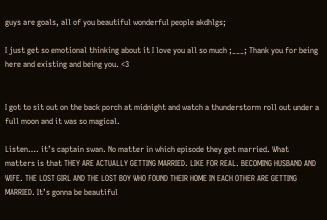guys are goals, all of you beautiful wonderful people akdhlgs;

I just get so emotional thinking about it I love you all so much ;___; Thank you for being here and existing and being you. <3


I got to sit out on the back porch at midnight and watch a thunderstorm roll out under a full moon and it was so magical.

Listen…. it’s captain swan. No matter in which episode they get married. What matters is that THEY ARE ACTUALLY GETTING MARRIED. LIKE FOR REAL. BECOMING HUSBAND AND WIFE. THE LOST GIRL AND THE LOST BOY WHO FOUND THEIR HOME IN EACH OTHER ARE GETTING MARRIED. It’s gonna be beautiful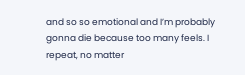and so so emotional and I’m probably gonna die because too many feels. I repeat, no matter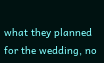what they planned for the wedding, no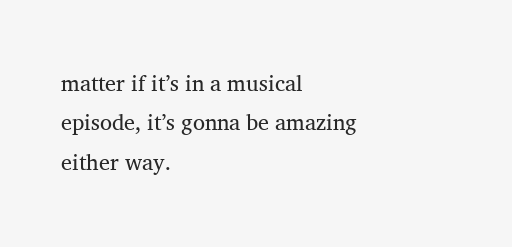matter if it’s in a musical episode, it’s gonna be amazing either way.